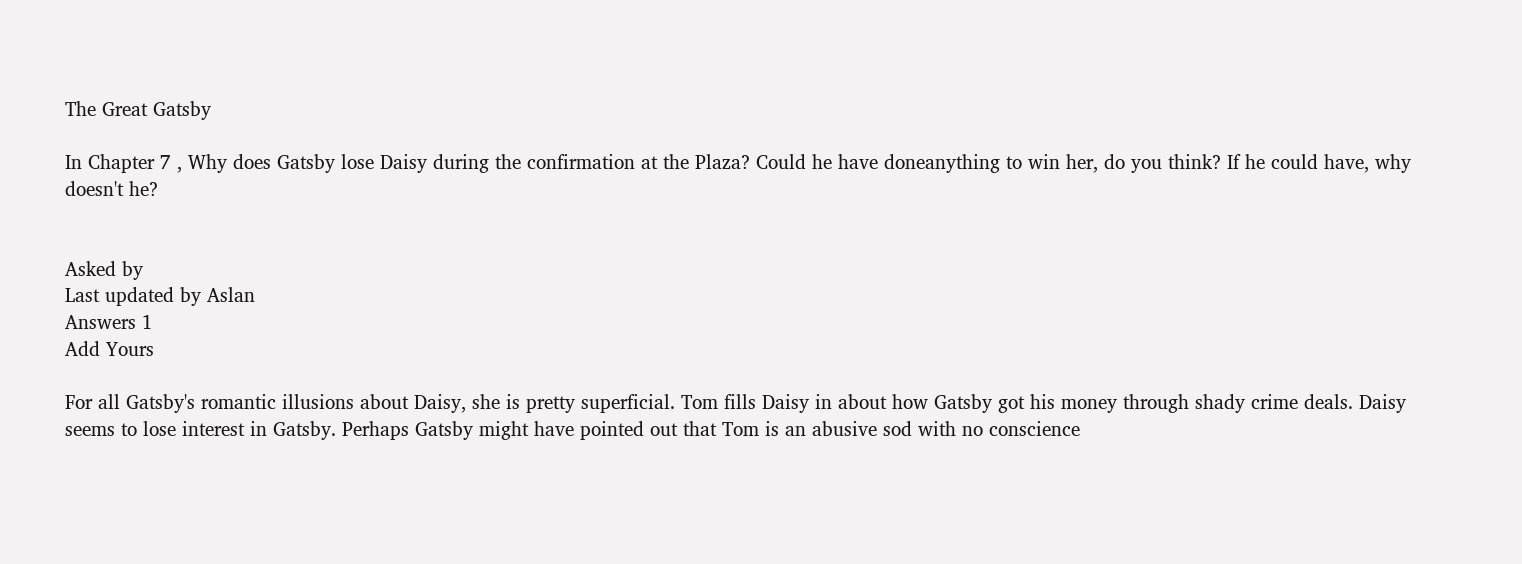The Great Gatsby

In Chapter 7 , Why does Gatsby lose Daisy during the confirmation at the Plaza? Could he have doneanything to win her, do you think? If he could have, why doesn't he?


Asked by
Last updated by Aslan
Answers 1
Add Yours

For all Gatsby's romantic illusions about Daisy, she is pretty superficial. Tom fills Daisy in about how Gatsby got his money through shady crime deals. Daisy seems to lose interest in Gatsby. Perhaps Gatsby might have pointed out that Tom is an abusive sod with no conscience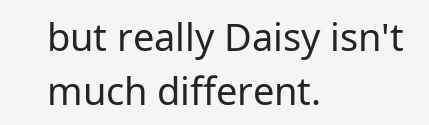but really Daisy isn't much different.